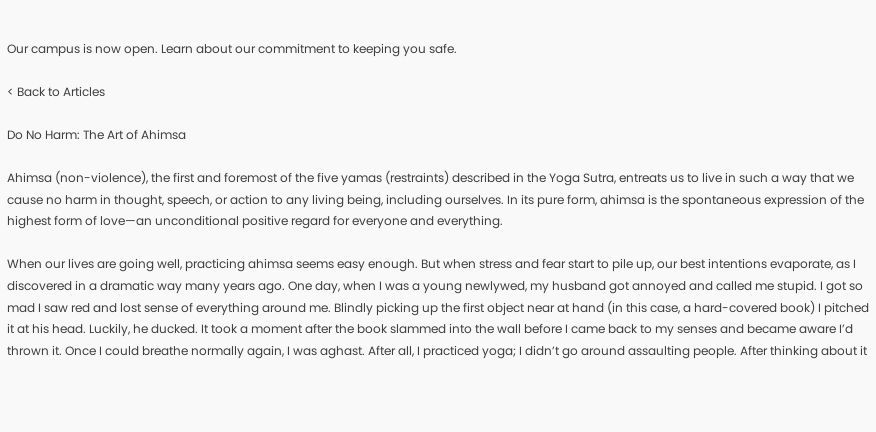Our campus is now open. Learn about our commitment to keeping you safe.

< Back to Articles

Do No Harm: The Art of Ahimsa

Ahimsa (non-violence), the first and foremost of the five yamas (restraints) described in the Yoga Sutra, entreats us to live in such a way that we cause no harm in thought, speech, or action to any living being, including ourselves. In its pure form, ahimsa is the spontaneous expression of the highest form of love—an unconditional positive regard for everyone and everything.

When our lives are going well, practicing ahimsa seems easy enough. But when stress and fear start to pile up, our best intentions evaporate, as I discovered in a dramatic way many years ago. One day, when I was a young newlywed, my husband got annoyed and called me stupid. I got so mad I saw red and lost sense of everything around me. Blindly picking up the first object near at hand (in this case, a hard-covered book) I pitched it at his head. Luckily, he ducked. It took a moment after the book slammed into the wall before I came back to my senses and became aware I’d thrown it. Once I could breathe normally again, I was aghast. After all, I practiced yoga; I didn’t go around assaulting people. After thinking about it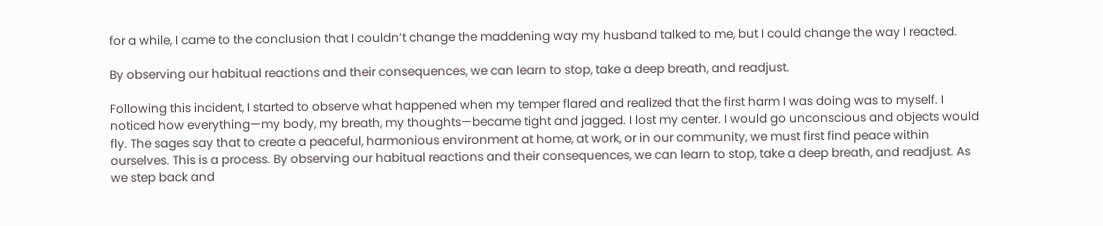for a while, I came to the conclusion that I couldn’t change the maddening way my husband talked to me, but I could change the way I reacted.

By observing our habitual reactions and their consequences, we can learn to stop, take a deep breath, and readjust.

Following this incident, I started to observe what happened when my temper flared and realized that the first harm I was doing was to myself. I noticed how everything—my body, my breath, my thoughts—became tight and jagged. I lost my center. I would go unconscious and objects would fly. The sages say that to create a peaceful, harmonious environment at home, at work, or in our community, we must first find peace within ourselves. This is a process. By observing our habitual reactions and their consequences, we can learn to stop, take a deep breath, and readjust. As we step back and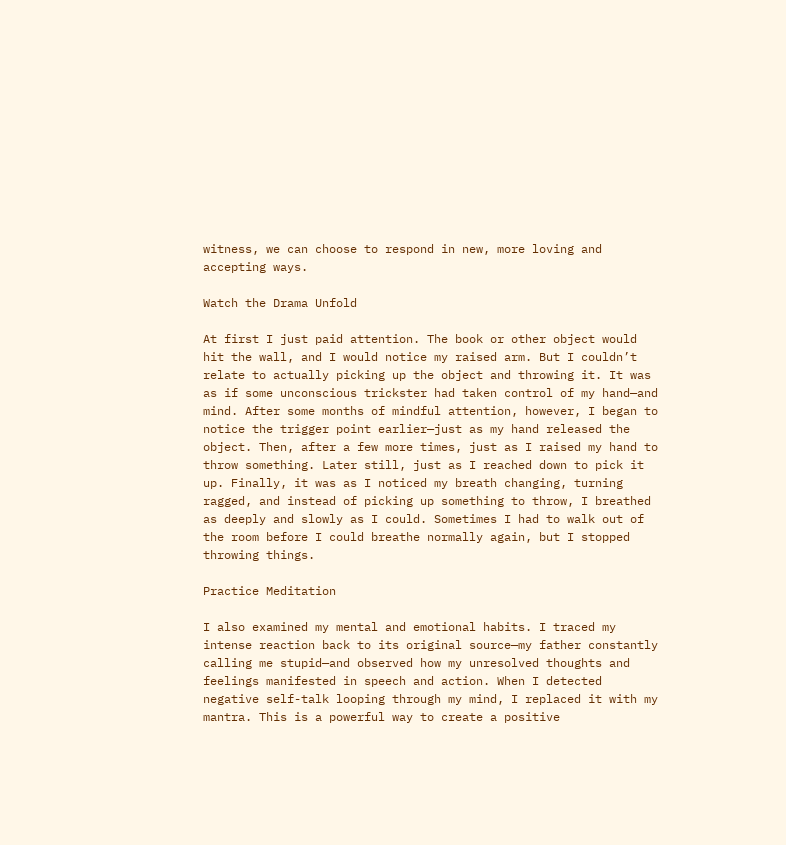witness, we can choose to respond in new, more loving and accepting ways.

Watch the Drama Unfold

At first I just paid attention. The book or other object would hit the wall, and I would notice my raised arm. But I couldn’t relate to actually picking up the object and throwing it. It was as if some unconscious trickster had taken control of my hand—and mind. After some months of mindful attention, however, I began to notice the trigger point earlier—just as my hand released the object. Then, after a few more times, just as I raised my hand to throw something. Later still, just as I reached down to pick it up. Finally, it was as I noticed my breath changing, turning ragged, and instead of picking up something to throw, I breathed as deeply and slowly as I could. Sometimes I had to walk out of the room before I could breathe normally again, but I stopped throwing things.

Practice Meditation

I also examined my mental and emotional habits. I traced my intense reaction back to its original source—my father constantly calling me stupid—and observed how my unresolved thoughts and feelings manifested in speech and action. When I detected negative self-talk looping through my mind, I replaced it with my mantra. This is a powerful way to create a positive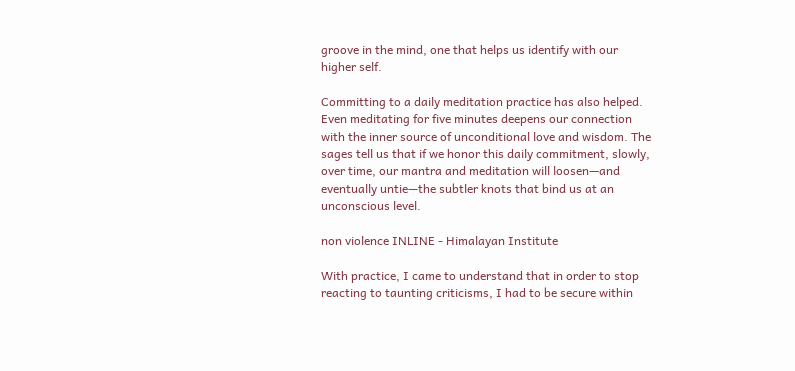groove in the mind, one that helps us identify with our higher self.

Committing to a daily meditation practice has also helped. Even meditating for five minutes deepens our connection with the inner source of unconditional love and wisdom. The sages tell us that if we honor this daily commitment, slowly, over time, our mantra and meditation will loosen—and eventually untie—the subtler knots that bind us at an unconscious level.

non violence INLINE - Himalayan Institute

With practice, I came to understand that in order to stop reacting to taunting criticisms, I had to be secure within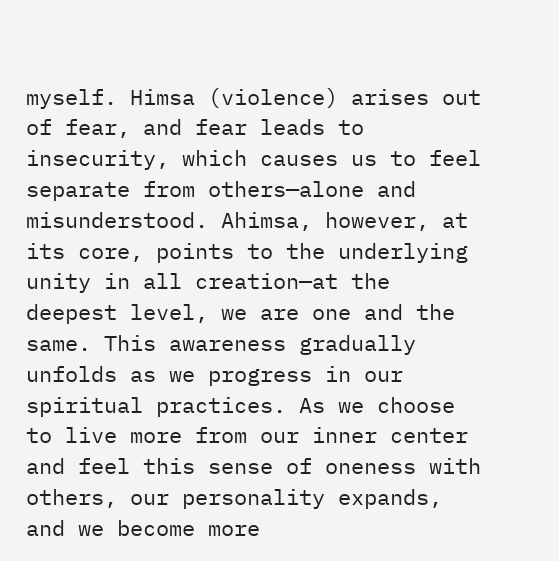myself. Himsa (violence) arises out of fear, and fear leads to insecurity, which causes us to feel separate from others—alone and misunderstood. Ahimsa, however, at its core, points to the underlying unity in all creation—at the deepest level, we are one and the same. This awareness gradually unfolds as we progress in our spiritual practices. As we choose to live more from our inner center and feel this sense of oneness with others, our personality expands, and we become more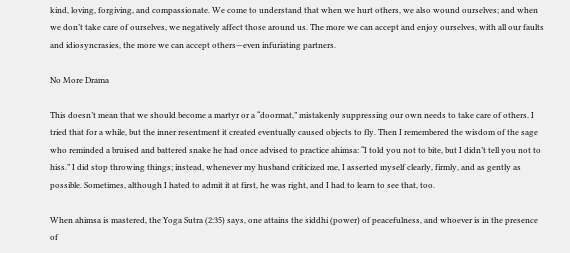kind, loving, forgiving, and compassionate. We come to understand that when we hurt others, we also wound ourselves; and when we don’t take care of ourselves, we negatively affect those around us. The more we can accept and enjoy ourselves, with all our faults and idiosyncrasies, the more we can accept others—even infuriating partners.

No More Drama

This doesn’t mean that we should become a martyr or a “doormat,” mistakenly suppressing our own needs to take care of others. I tried that for a while, but the inner resentment it created eventually caused objects to fly. Then I remembered the wisdom of the sage who reminded a bruised and battered snake he had once advised to practice ahimsa: “I told you not to bite, but I didn’t tell you not to hiss.” I did stop throwing things; instead, whenever my husband criticized me, I asserted myself clearly, firmly, and as gently as possible. Sometimes, although I hated to admit it at first, he was right, and I had to learn to see that, too.

When ahimsa is mastered, the Yoga Sutra (2:35) says, one attains the siddhi (power) of peacefulness, and whoever is in the presence of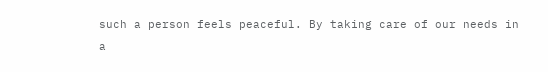such a person feels peaceful. By taking care of our needs in a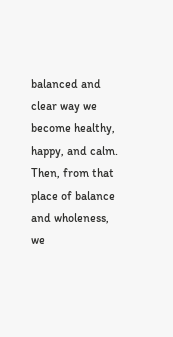balanced and clear way we become healthy, happy, and calm. Then, from that place of balance and wholeness, we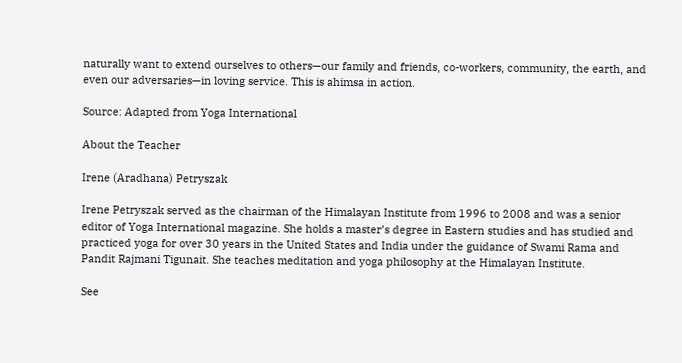naturally want to extend ourselves to others—our family and friends, co-workers, community, the earth, and even our adversaries—in loving service. This is ahimsa in action.

Source: Adapted from Yoga International

About the Teacher

Irene (Aradhana) Petryszak

Irene Petryszak served as the chairman of the Himalayan Institute from 1996 to 2008 and was a senior editor of Yoga International magazine. She holds a master’s degree in Eastern studies and has studied and practiced yoga for over 30 years in the United States and India under the guidance of Swami Rama and Pandit Rajmani Tigunait. She teaches meditation and yoga philosophy at the Himalayan Institute.

See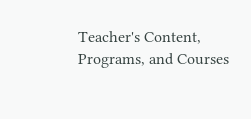Teacher's Content, Programs, and Courses